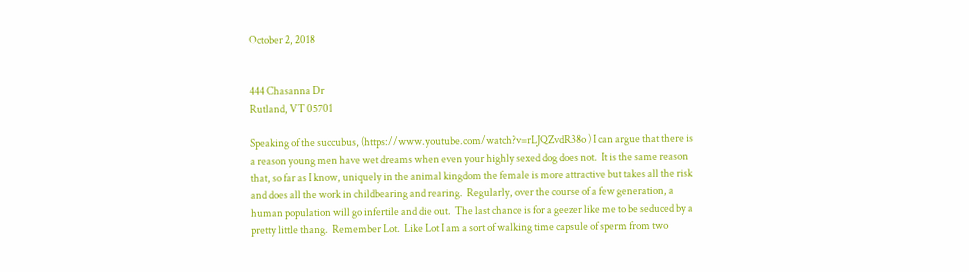October 2, 2018


444 Chasanna Dr
Rutland, VT 05701

Speaking of the succubus, (https://www.youtube.com/watch?v=rLJQZvdR38o ) I can argue that there is a reason young men have wet dreams when even your highly sexed dog does not.  It is the same reason that, so far as I know, uniquely in the animal kingdom the female is more attractive but takes all the risk and does all the work in childbearing and rearing.  Regularly, over the course of a few generation, a human population will go infertile and die out.  The last chance is for a geezer like me to be seduced by a pretty little thang.  Remember Lot.  Like Lot I am a sort of walking time capsule of sperm from two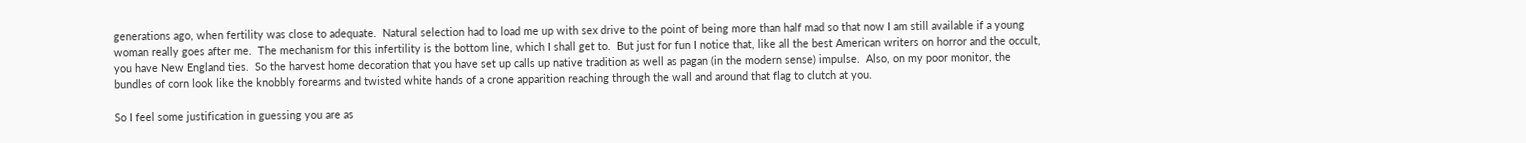generations ago, when fertility was close to adequate.  Natural selection had to load me up with sex drive to the point of being more than half mad so that now I am still available if a young woman really goes after me.  The mechanism for this infertility is the bottom line, which I shall get to.  But just for fun I notice that, like all the best American writers on horror and the occult, you have New England ties.  So the harvest home decoration that you have set up calls up native tradition as well as pagan (in the modern sense) impulse.  Also, on my poor monitor, the bundles of corn look like the knobbly forearms and twisted white hands of a crone apparition reaching through the wall and around that flag to clutch at you.

So I feel some justification in guessing you are as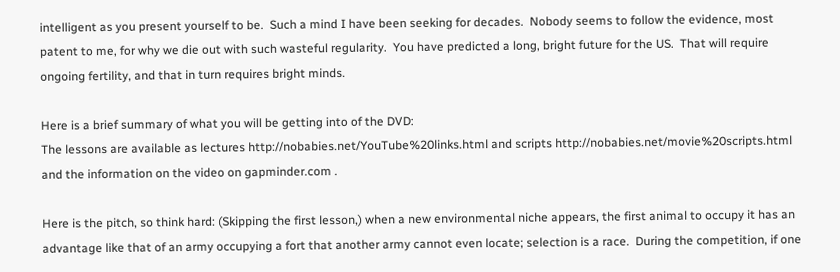intelligent as you present yourself to be.  Such a mind I have been seeking for decades.  Nobody seems to follow the evidence, most patent to me, for why we die out with such wasteful regularity.  You have predicted a long, bright future for the US.  That will require ongoing fertility, and that in turn requires bright minds.

Here is a brief summary of what you will be getting into of the DVD:
The lessons are available as lectures http://nobabies.net/YouTube%20links.html and scripts http://nobabies.net/movie%20scripts.html and the information on the video on gapminder.com .

Here is the pitch, so think hard: (Skipping the first lesson,) when a new environmental niche appears, the first animal to occupy it has an advantage like that of an army occupying a fort that another army cannot even locate; selection is a race.  During the competition, if one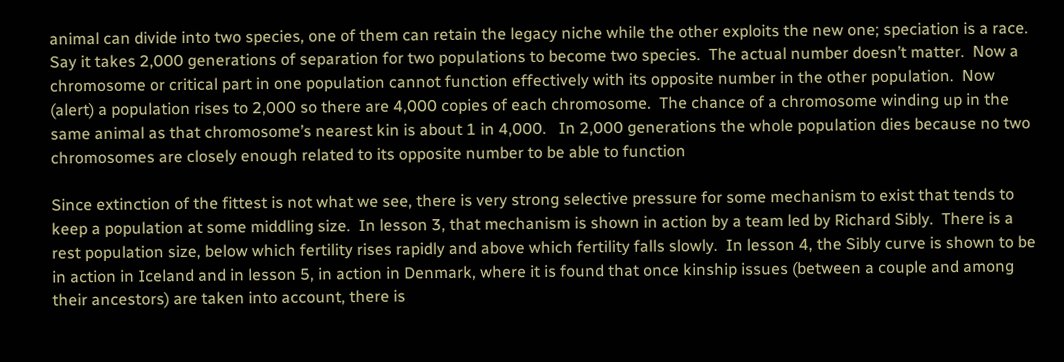animal can divide into two species, one of them can retain the legacy niche while the other exploits the new one; speciation is a race.  Say it takes 2,000 generations of separation for two populations to become two species.  The actual number doesn’t matter.  Now a chromosome or critical part in one population cannot function effectively with its opposite number in the other population.  Now (alert) a population rises to 2,000 so there are 4,000 copies of each chromosome.  The chance of a chromosome winding up in the same animal as that chromosome’s nearest kin is about 1 in 4,000.   In 2,000 generations the whole population dies because no two chromosomes are closely enough related to its opposite number to be able to function

Since extinction of the fittest is not what we see, there is very strong selective pressure for some mechanism to exist that tends to keep a population at some middling size.  In lesson 3, that mechanism is shown in action by a team led by Richard Sibly.  There is a rest population size, below which fertility rises rapidly and above which fertility falls slowly.  In lesson 4, the Sibly curve is shown to be in action in Iceland and in lesson 5, in action in Denmark, where it is found that once kinship issues (between a couple and among their ancestors) are taken into account, there is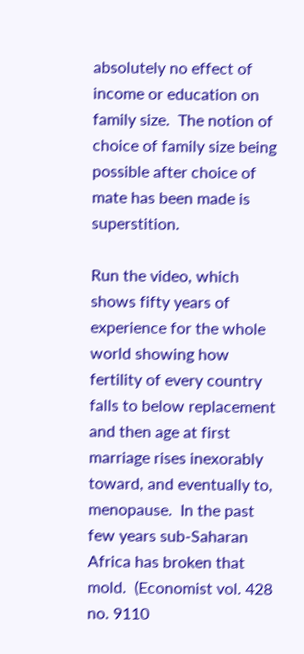absolutely no effect of income or education on family size.  The notion of choice of family size being possible after choice of mate has been made is superstition.

Run the video, which shows fifty years of experience for the whole world showing how fertility of every country falls to below replacement and then age at first marriage rises inexorably toward, and eventually to, menopause.  In the past few years sub-Saharan Africa has broken that mold.  (Economist vol. 428 no. 9110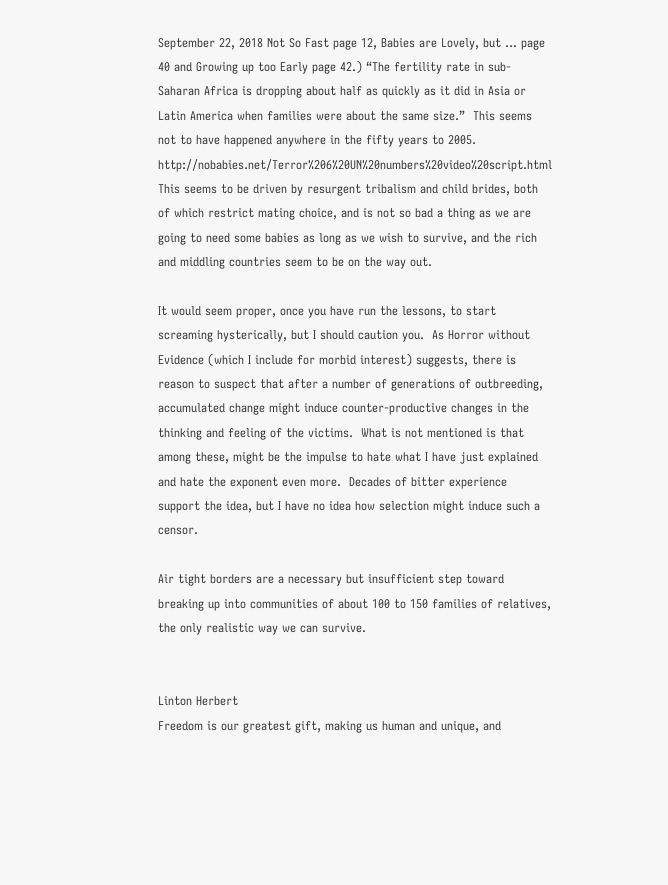September 22, 2018 Not So Fast page 12, Babies are Lovely, but … page 40 and Growing up too Early page 42.) “The fertility rate in sub-Saharan Africa is dropping about half as quickly as it did in Asia or Latin America when families were about the same size.”  This seems not to have happened anywhere in the fifty years to 2005.  http://nobabies.net/Terror%206%20UN%20numbers%20video%20script.html  This seems to be driven by resurgent tribalism and child brides, both of which restrict mating choice, and is not so bad a thing as we are going to need some babies as long as we wish to survive, and the rich and middling countries seem to be on the way out.

It would seem proper, once you have run the lessons, to start screaming hysterically, but I should caution you.  As Horror without Evidence (which I include for morbid interest) suggests, there is reason to suspect that after a number of generations of outbreeding, accumulated change might induce counter-productive changes in the thinking and feeling of the victims.  What is not mentioned is that among these, might be the impulse to hate what I have just explained and hate the exponent even more.  Decades of bitter experience support the idea, but I have no idea how selection might induce such a censor.

Air tight borders are a necessary but insufficient step toward breaking up into communities of about 100 to 150 families of relatives, the only realistic way we can survive.


Linton Herbert
Freedom is our greatest gift, making us human and unique, and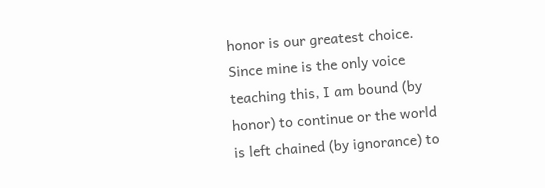honor is our greatest choice.  Since mine is the only voice teaching this, I am bound (by honor) to continue or the world is left chained (by ignorance) to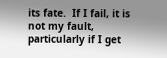its fate.  If I fail, it is not my fault, particularly if I get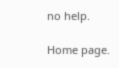no help.

Home page.